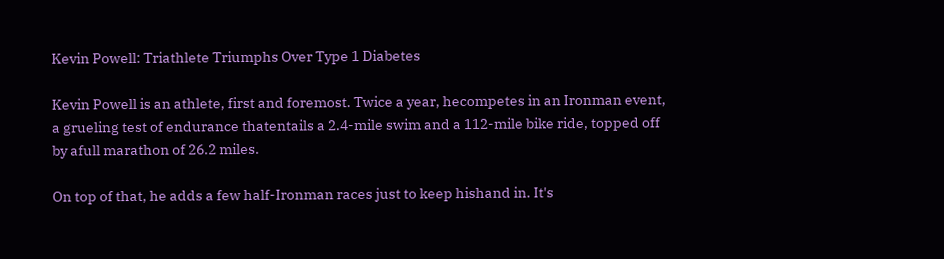Kevin Powell: Triathlete Triumphs Over Type 1 Diabetes

Kevin Powell is an athlete, first and foremost. Twice a year, hecompetes in an Ironman event, a grueling test of endurance thatentails a 2.4-mile swim and a 112-mile bike ride, topped off by afull marathon of 26.2 miles.

On top of that, he adds a few half-Ironman races just to keep hishand in. It's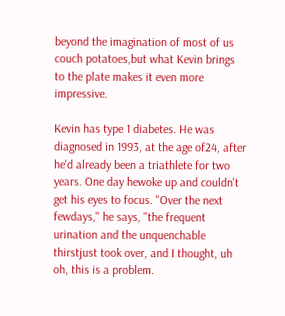beyond the imagination of most of us couch potatoes,but what Kevin brings to the plate makes it even more impressive.

Kevin has type 1 diabetes. He was diagnosed in 1993, at the age of24, after he'd already been a triathlete for two years. One day hewoke up and couldn't get his eyes to focus. "Over the next fewdays," he says, "the frequent urination and the unquenchable thirstjust took over, and I thought, uh oh, this is a problem.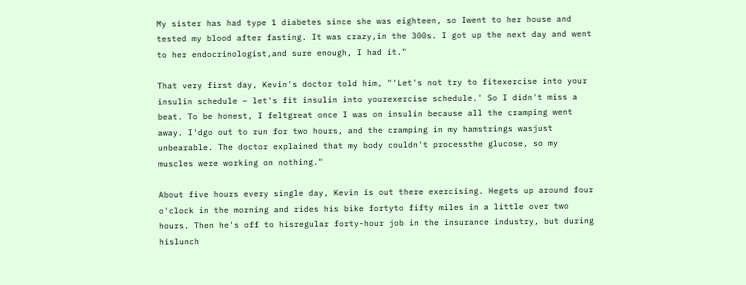My sister has had type 1 diabetes since she was eighteen, so Iwent to her house and tested my blood after fasting. It was crazy,in the 300s. I got up the next day and went to her endocrinologist,and sure enough, I had it."

That very first day, Kevin's doctor told him, "'Let's not try to fitexercise into your insulin schedule – let's fit insulin into yourexercise schedule.' So I didn't miss a beat. To be honest, I feltgreat once I was on insulin because all the cramping went away. I'dgo out to run for two hours, and the cramping in my hamstrings wasjust unbearable. The doctor explained that my body couldn't processthe glucose, so my muscles were working on nothing."

About five hours every single day, Kevin is out there exercising. Hegets up around four o'clock in the morning and rides his bike fortyto fifty miles in a little over two hours. Then he's off to hisregular forty-hour job in the insurance industry, but during hislunch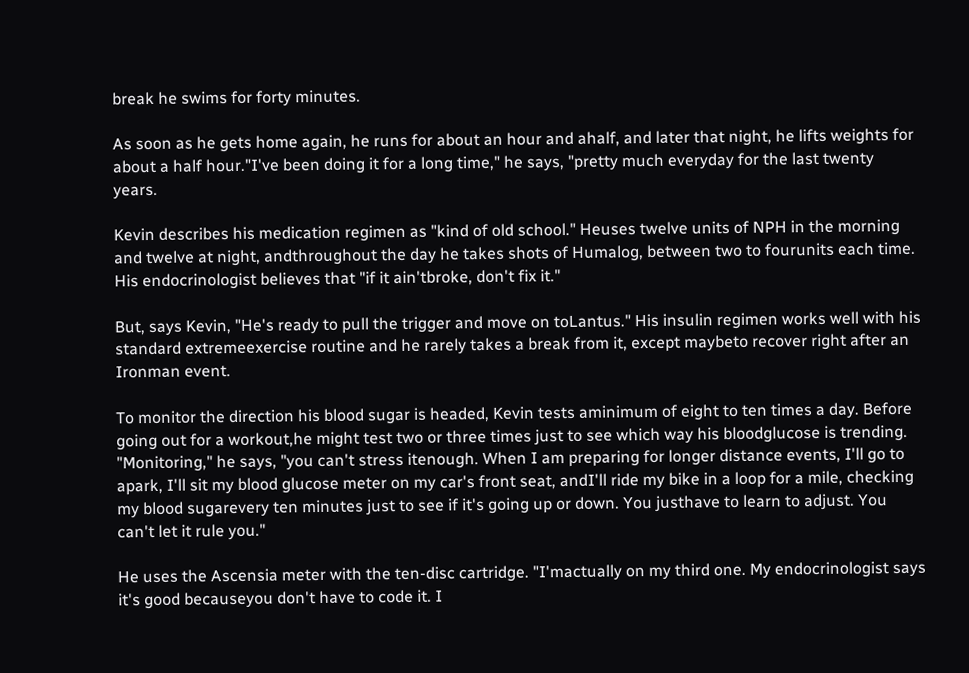break he swims for forty minutes.

As soon as he gets home again, he runs for about an hour and ahalf, and later that night, he lifts weights for about a half hour."I've been doing it for a long time," he says, "pretty much everyday for the last twenty years.

Kevin describes his medication regimen as "kind of old school." Heuses twelve units of NPH in the morning and twelve at night, andthroughout the day he takes shots of Humalog, between two to fourunits each time. His endocrinologist believes that "if it ain'tbroke, don't fix it."

But, says Kevin, "He's ready to pull the trigger and move on toLantus." His insulin regimen works well with his standard extremeexercise routine and he rarely takes a break from it, except maybeto recover right after an Ironman event.

To monitor the direction his blood sugar is headed, Kevin tests aminimum of eight to ten times a day. Before going out for a workout,he might test two or three times just to see which way his bloodglucose is trending. "Monitoring," he says, "you can't stress itenough. When I am preparing for longer distance events, I'll go to apark, I'll sit my blood glucose meter on my car's front seat, andI'll ride my bike in a loop for a mile, checking my blood sugarevery ten minutes just to see if it's going up or down. You justhave to learn to adjust. You can't let it rule you."

He uses the Ascensia meter with the ten-disc cartridge. "I'mactually on my third one. My endocrinologist says it's good becauseyou don't have to code it. I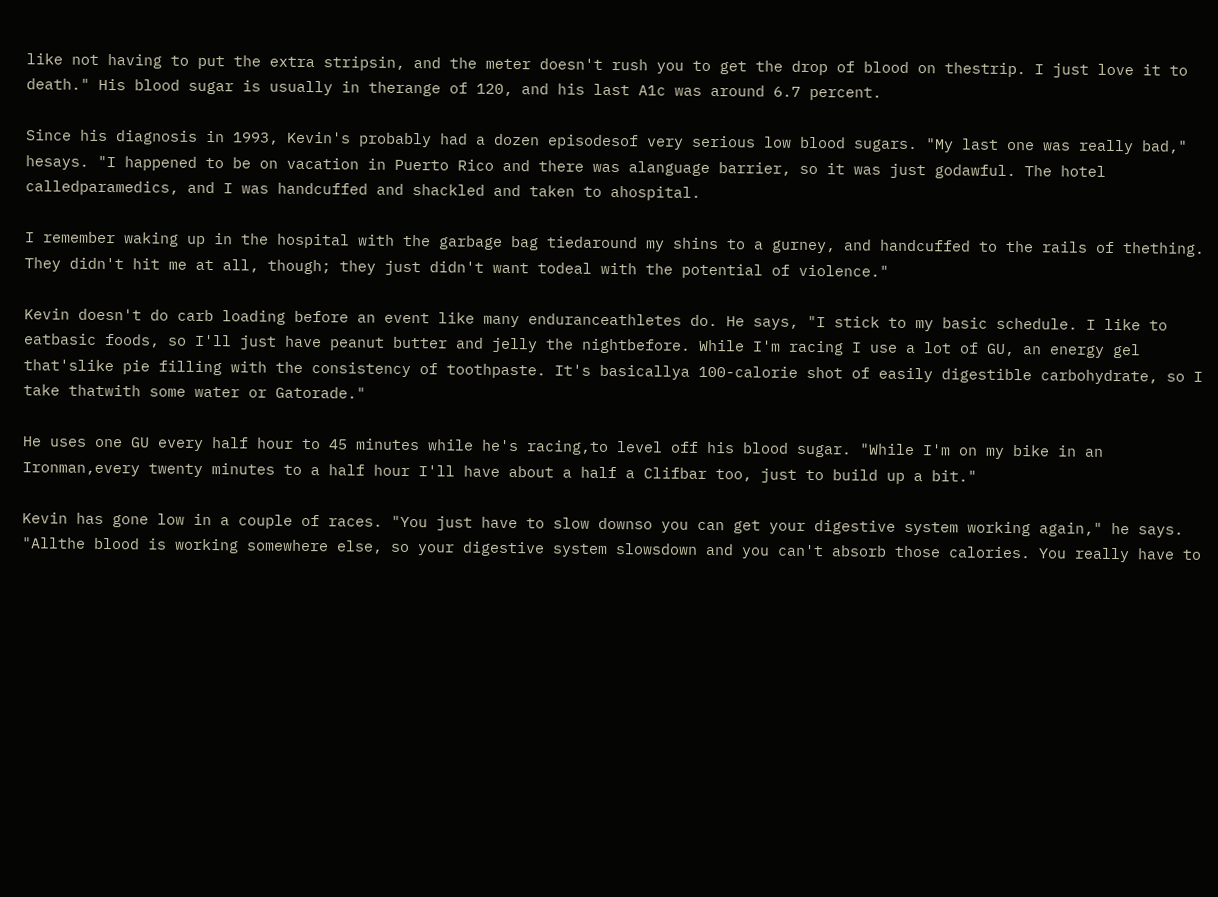like not having to put the extra stripsin, and the meter doesn't rush you to get the drop of blood on thestrip. I just love it to death." His blood sugar is usually in therange of 120, and his last A1c was around 6.7 percent.

Since his diagnosis in 1993, Kevin's probably had a dozen episodesof very serious low blood sugars. "My last one was really bad," hesays. "I happened to be on vacation in Puerto Rico and there was alanguage barrier, so it was just godawful. The hotel calledparamedics, and I was handcuffed and shackled and taken to ahospital.

I remember waking up in the hospital with the garbage bag tiedaround my shins to a gurney, and handcuffed to the rails of thething. They didn't hit me at all, though; they just didn't want todeal with the potential of violence."

Kevin doesn't do carb loading before an event like many enduranceathletes do. He says, "I stick to my basic schedule. I like to eatbasic foods, so I'll just have peanut butter and jelly the nightbefore. While I'm racing I use a lot of GU, an energy gel that'slike pie filling with the consistency of toothpaste. It's basicallya 100-calorie shot of easily digestible carbohydrate, so I take thatwith some water or Gatorade."

He uses one GU every half hour to 45 minutes while he's racing,to level off his blood sugar. "While I'm on my bike in an Ironman,every twenty minutes to a half hour I'll have about a half a Clifbar too, just to build up a bit."

Kevin has gone low in a couple of races. "You just have to slow downso you can get your digestive system working again," he says. "Allthe blood is working somewhere else, so your digestive system slowsdown and you can't absorb those calories. You really have to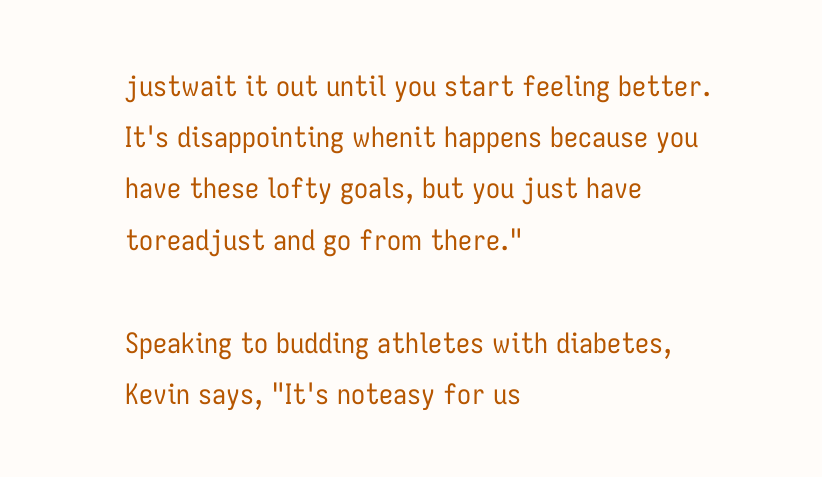justwait it out until you start feeling better. It's disappointing whenit happens because you have these lofty goals, but you just have toreadjust and go from there."

Speaking to budding athletes with diabetes, Kevin says, "It's noteasy for us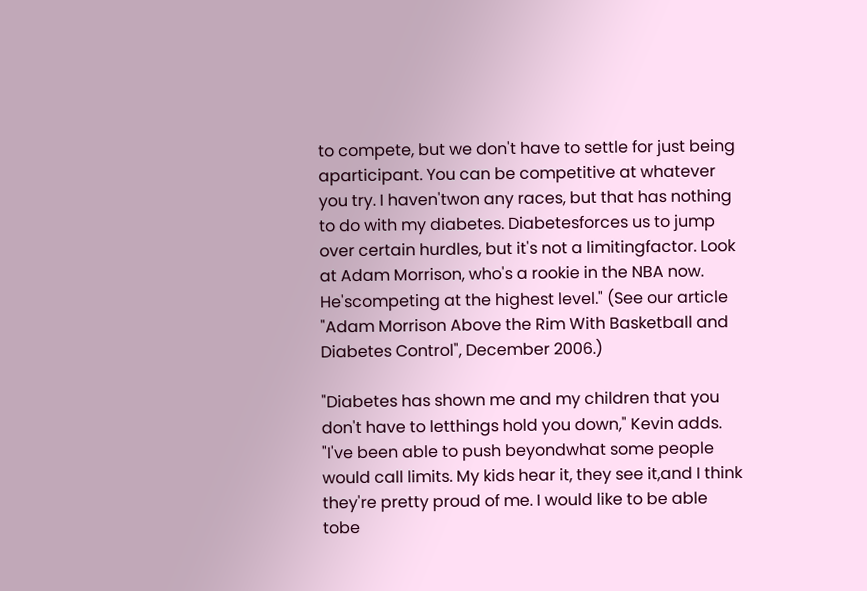to compete, but we don't have to settle for just being aparticipant. You can be competitive at whatever you try. I haven'twon any races, but that has nothing to do with my diabetes. Diabetesforces us to jump over certain hurdles, but it's not a limitingfactor. Look at Adam Morrison, who's a rookie in the NBA now. He'scompeting at the highest level." (See our article "Adam Morrison Above the Rim With Basketball and Diabetes Control", December 2006.)

"Diabetes has shown me and my children that you don't have to letthings hold you down," Kevin adds. "I've been able to push beyondwhat some people would call limits. My kids hear it, they see it,and I think they're pretty proud of me. I would like to be able tobe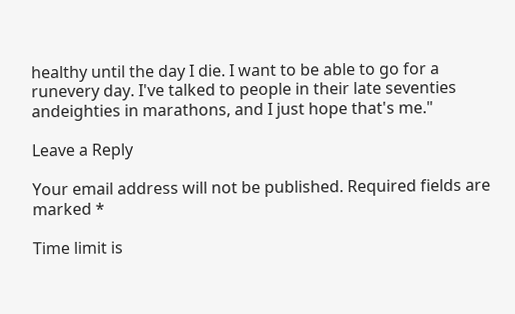healthy until the day I die. I want to be able to go for a runevery day. I've talked to people in their late seventies andeighties in marathons, and I just hope that's me."

Leave a Reply

Your email address will not be published. Required fields are marked *

Time limit is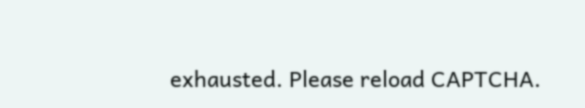exhausted. Please reload CAPTCHA.